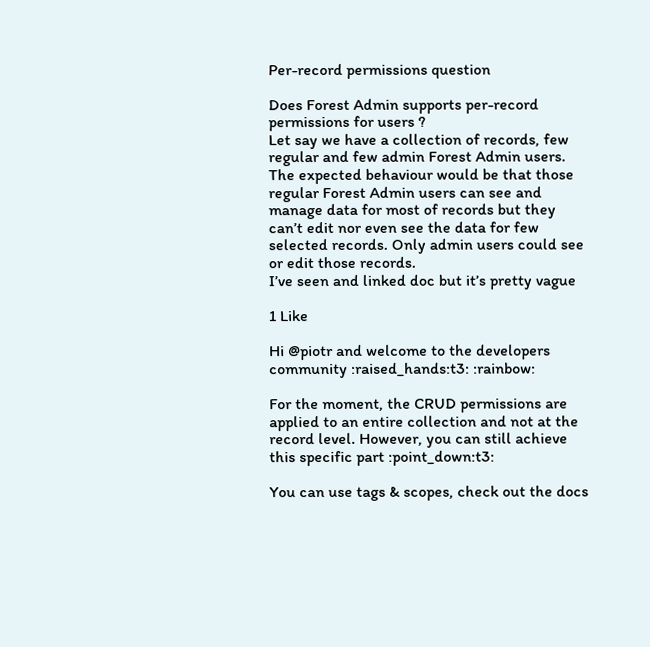Per-record permissions question

Does Forest Admin supports per-record permissions for users ?
Let say we have a collection of records, few regular and few admin Forest Admin users. The expected behaviour would be that those regular Forest Admin users can see and manage data for most of records but they can’t edit nor even see the data for few selected records. Only admin users could see or edit those records.
I’ve seen and linked doc but it’s pretty vague

1 Like

Hi @piotr and welcome to the developers community :raised_hands:t3: :rainbow:

For the moment, the CRUD permissions are applied to an entire collection and not at the record level. However, you can still achieve this specific part :point_down:t3:

You can use tags & scopes, check out the docs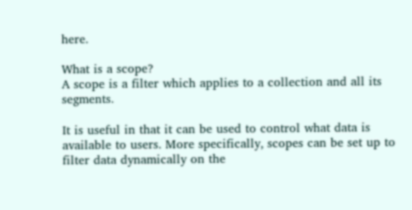here.

What is a scope?
A scope is a filter which applies to a collection and all its segments.

It is useful in that it can be used to control what data is available to users. More specifically, scopes can be set up to filter data dynamically on the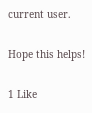current user.

Hope this helps!

1 Like